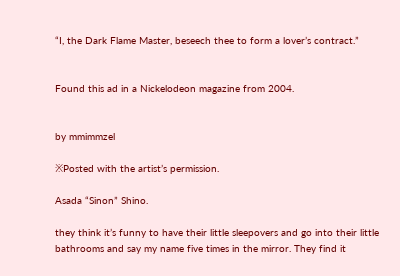“I, the Dark Flame Master, beseech thee to form a lover’s contract.”


Found this ad in a Nickelodeon magazine from 2004.


by mmimmzel

※Posted with the artist’s permission.

Asada “Sinon” Shino.

they think it’s funny to have their little sleepovers and go into their little bathrooms and say my name five times in the mirror. They find it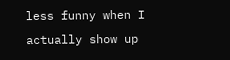less funny when I actually show up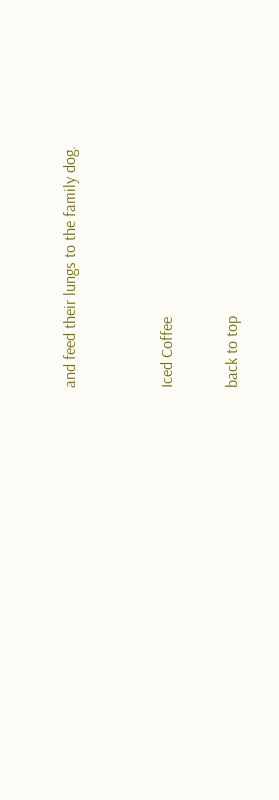and feed their lungs to the family dog.


Iced Coffee

back to top